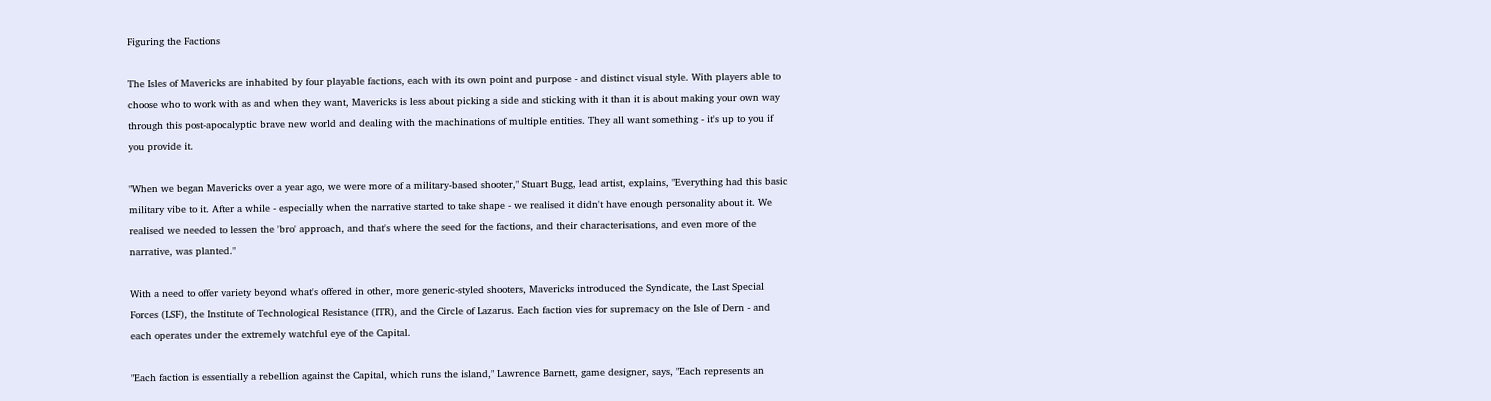Figuring the Factions

The Isles of Mavericks are inhabited by four playable factions, each with its own point and purpose - and distinct visual style. With players able to choose who to work with as and when they want, Mavericks is less about picking a side and sticking with it than it is about making your own way through this post-apocalyptic brave new world and dealing with the machinations of multiple entities. They all want something - it's up to you if you provide it.

"When we began Mavericks over a year ago, we were more of a military-based shooter," Stuart Bugg, lead artist, explains, "Everything had this basic military vibe to it. After a while - especially when the narrative started to take shape - we realised it didn't have enough personality about it. We realised we needed to lessen the 'bro' approach, and that's where the seed for the factions, and their characterisations, and even more of the narrative, was planted."

With a need to offer variety beyond what's offered in other, more generic-styled shooters, Mavericks introduced the Syndicate, the Last Special Forces (LSF), the Institute of Technological Resistance (ITR), and the Circle of Lazarus. Each faction vies for supremacy on the Isle of Dern - and each operates under the extremely watchful eye of the Capital.

"Each faction is essentially a rebellion against the Capital, which runs the island," Lawrence Barnett, game designer, says, "Each represents an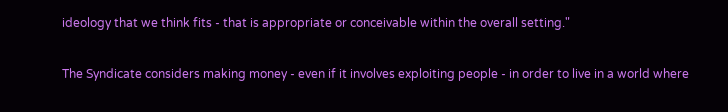ideology that we think fits - that is appropriate or conceivable within the overall setting."

The Syndicate considers making money - even if it involves exploiting people - in order to live in a world where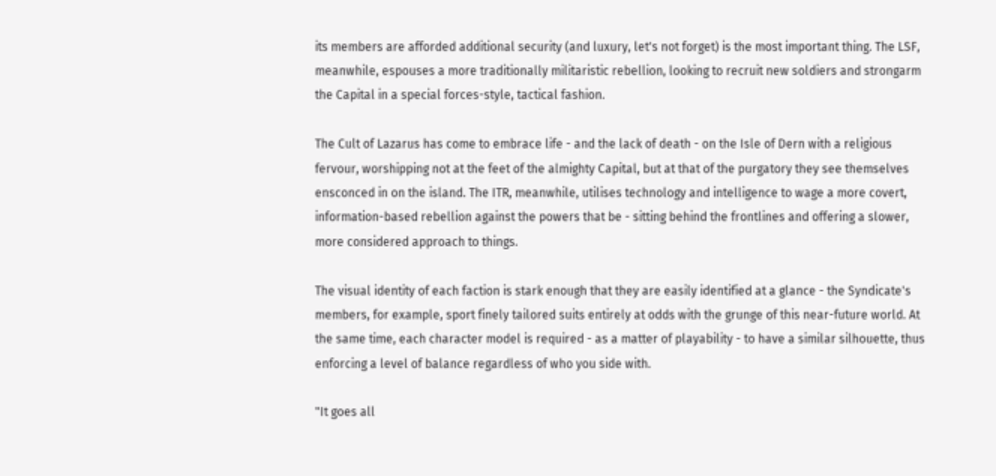its members are afforded additional security (and luxury, let's not forget) is the most important thing. The LSF, meanwhile, espouses a more traditionally militaristic rebellion, looking to recruit new soldiers and strongarm the Capital in a special forces-style, tactical fashion.

The Cult of Lazarus has come to embrace life - and the lack of death - on the Isle of Dern with a religious fervour, worshipping not at the feet of the almighty Capital, but at that of the purgatory they see themselves ensconced in on the island. The ITR, meanwhile, utilises technology and intelligence to wage a more covert, information-based rebellion against the powers that be - sitting behind the frontlines and offering a slower, more considered approach to things.

The visual identity of each faction is stark enough that they are easily identified at a glance - the Syndicate's members, for example, sport finely tailored suits entirely at odds with the grunge of this near-future world. At the same time, each character model is required - as a matter of playability - to have a similar silhouette, thus enforcing a level of balance regardless of who you side with.

"It goes all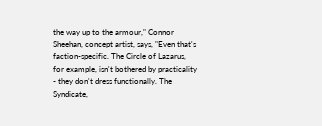the way up to the armour," Connor Sheehan, concept artist, says, "Even that's faction-specific. The Circle of Lazarus, for example, isn't bothered by practicality - they don't dress functionally. The Syndicate,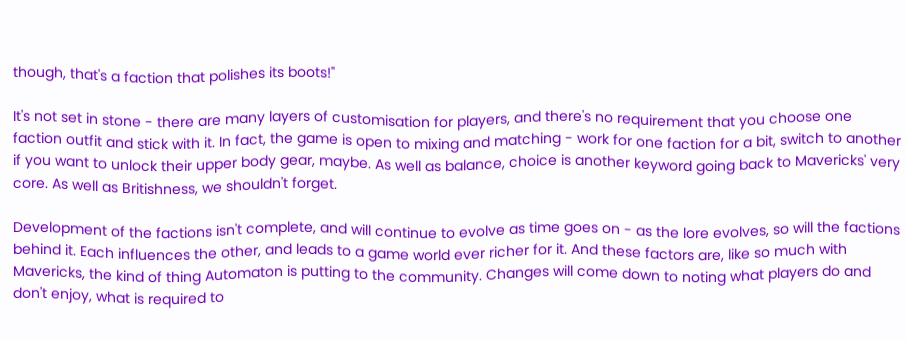though, that's a faction that polishes its boots!"

It's not set in stone - there are many layers of customisation for players, and there's no requirement that you choose one faction outfit and stick with it. In fact, the game is open to mixing and matching - work for one faction for a bit, switch to another if you want to unlock their upper body gear, maybe. As well as balance, choice is another keyword going back to Mavericks' very core. As well as Britishness, we shouldn't forget.

Development of the factions isn't complete, and will continue to evolve as time goes on - as the lore evolves, so will the factions behind it. Each influences the other, and leads to a game world ever richer for it. And these factors are, like so much with Mavericks, the kind of thing Automaton is putting to the community. Changes will come down to noting what players do and don't enjoy, what is required to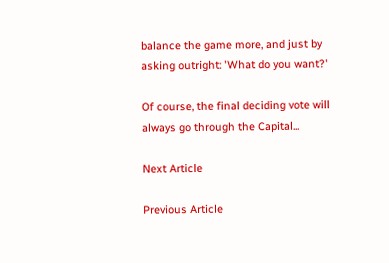balance the game more, and just by asking outright: 'What do you want?'

Of course, the final deciding vote will always go through the Capital...

Next Article

Previous Article